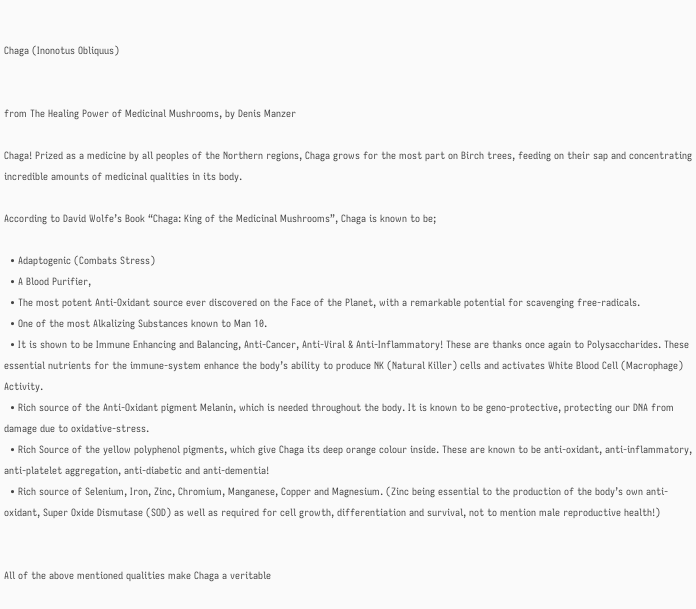Chaga (Inonotus Obliquus)


from The Healing Power of Medicinal Mushrooms, by Denis Manzer

Chaga! Prized as a medicine by all peoples of the Northern regions, Chaga grows for the most part on Birch trees, feeding on their sap and concentrating incredible amounts of medicinal qualities in its body.

According to David Wolfe’s Book “Chaga: King of the Medicinal Mushrooms”, Chaga is known to be;

  • Adaptogenic (Combats Stress)
  • A Blood Purifier,
  • The most potent Anti-Oxidant source ever discovered on the Face of the Planet, with a remarkable potential for scavenging free-radicals.
  • One of the most Alkalizing Substances known to Man 10.
  • It is shown to be Immune Enhancing and Balancing, Anti-Cancer, Anti-Viral & Anti-Inflammatory! These are thanks once again to Polysaccharides. These essential nutrients for the immune-system enhance the body’s ability to produce NK (Natural Killer) cells and activates White Blood Cell (Macrophage) Activity.
  • Rich source of the Anti-Oxidant pigment Melanin, which is needed throughout the body. It is known to be geno-protective, protecting our DNA from damage due to oxidative-stress.
  • Rich Source of the yellow polyphenol pigments, which give Chaga its deep orange colour inside. These are known to be anti-oxidant, anti-inflammatory, anti-platelet aggregation, anti-diabetic and anti-dementia!
  • Rich source of Selenium, Iron, Zinc, Chromium, Manganese, Copper and Magnesium. (Zinc being essential to the production of the body’s own anti-oxidant, Super Oxide Dismutase (SOD) as well as required for cell growth, differentiation and survival, not to mention male reproductive health!)


All of the above mentioned qualities make Chaga a veritable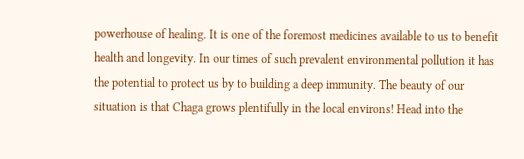powerhouse of healing. It is one of the foremost medicines available to us to benefit health and longevity. In our times of such prevalent environmental pollution it has the potential to protect us by to building a deep immunity. The beauty of our situation is that Chaga grows plentifully in the local environs! Head into the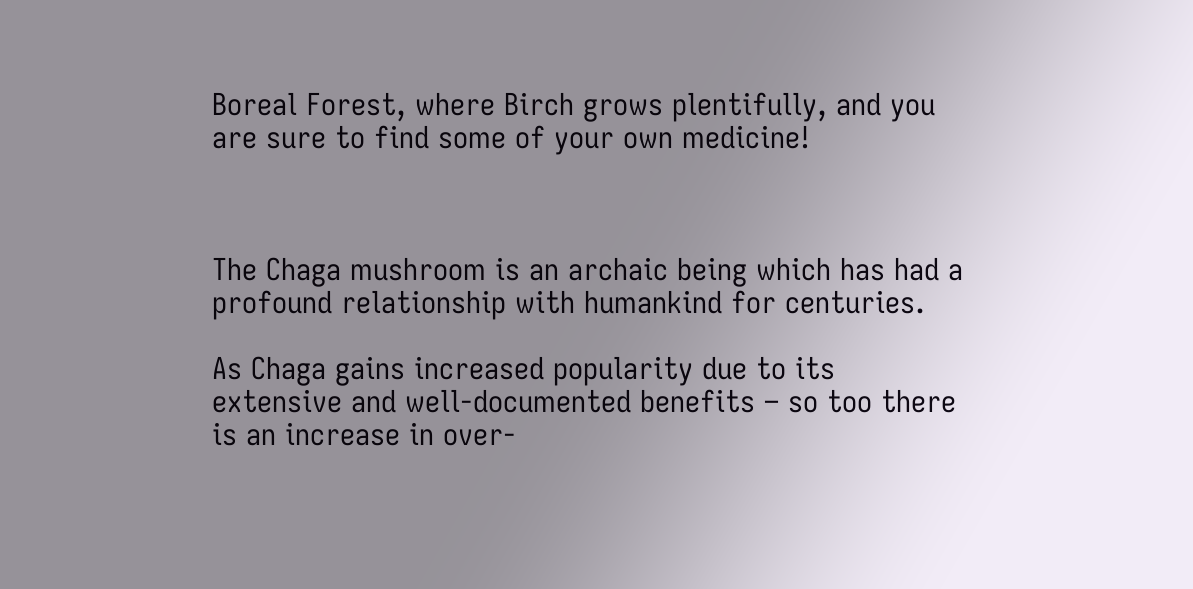Boreal Forest, where Birch grows plentifully, and you are sure to find some of your own medicine!



The Chaga mushroom is an archaic being which has had a profound relationship with humankind for centuries.

As Chaga gains increased popularity due to its extensive and well-documented benefits – so too there is an increase in over-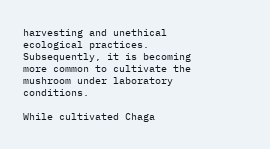harvesting and unethical ecological practices. Subsequently, it is becoming more common to cultivate the mushroom under laboratory conditions.

While cultivated Chaga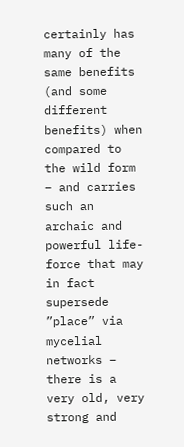certainly has many of the same benefits (and some different benefits) when compared to the wild form – and carries such an archaic and powerful life-force that may in fact supersede ”place” via mycelial networks – there is a very old, very strong and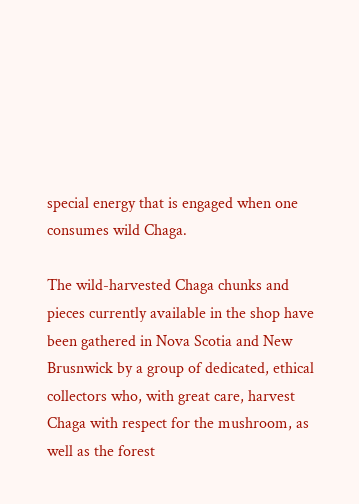special energy that is engaged when one consumes wild Chaga.

The wild-harvested Chaga chunks and pieces currently available in the shop have been gathered in Nova Scotia and New Brusnwick by a group of dedicated, ethical collectors who, with great care, harvest Chaga with respect for the mushroom, as well as the forest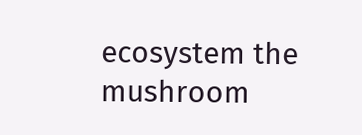ecosystem the mushroom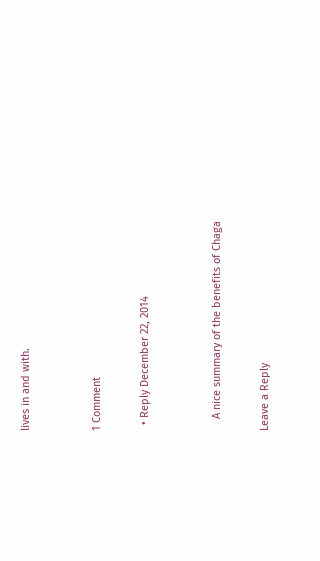lives in and with.


1 Comment

  • Reply December 22, 2014


    A nice summary of the benefits of Chaga

Leave a Reply